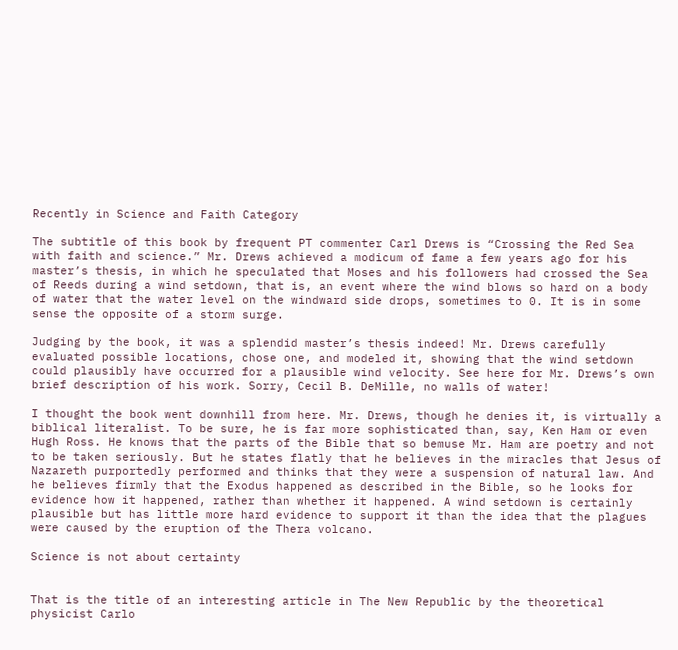Recently in Science and Faith Category

The subtitle of this book by frequent PT commenter Carl Drews is “Crossing the Red Sea with faith and science.” Mr. Drews achieved a modicum of fame a few years ago for his master’s thesis, in which he speculated that Moses and his followers had crossed the Sea of Reeds during a wind setdown, that is, an event where the wind blows so hard on a body of water that the water level on the windward side drops, sometimes to 0. It is in some sense the opposite of a storm surge.

Judging by the book, it was a splendid master’s thesis indeed! Mr. Drews carefully evaluated possible locations, chose one, and modeled it, showing that the wind setdown could plausibly have occurred for a plausible wind velocity. See here for Mr. Drews’s own brief description of his work. Sorry, Cecil B. DeMille, no walls of water!

I thought the book went downhill from here. Mr. Drews, though he denies it, is virtually a biblical literalist. To be sure, he is far more sophisticated than, say, Ken Ham or even Hugh Ross. He knows that the parts of the Bible that so bemuse Mr. Ham are poetry and not to be taken seriously. But he states flatly that he believes in the miracles that Jesus of Nazareth purportedly performed and thinks that they were a suspension of natural law. And he believes firmly that the Exodus happened as described in the Bible, so he looks for evidence how it happened, rather than whether it happened. A wind setdown is certainly plausible but has little more hard evidence to support it than the idea that the plagues were caused by the eruption of the Thera volcano.

Science is not about certainty


That is the title of an interesting article in The New Republic by the theoretical physicist Carlo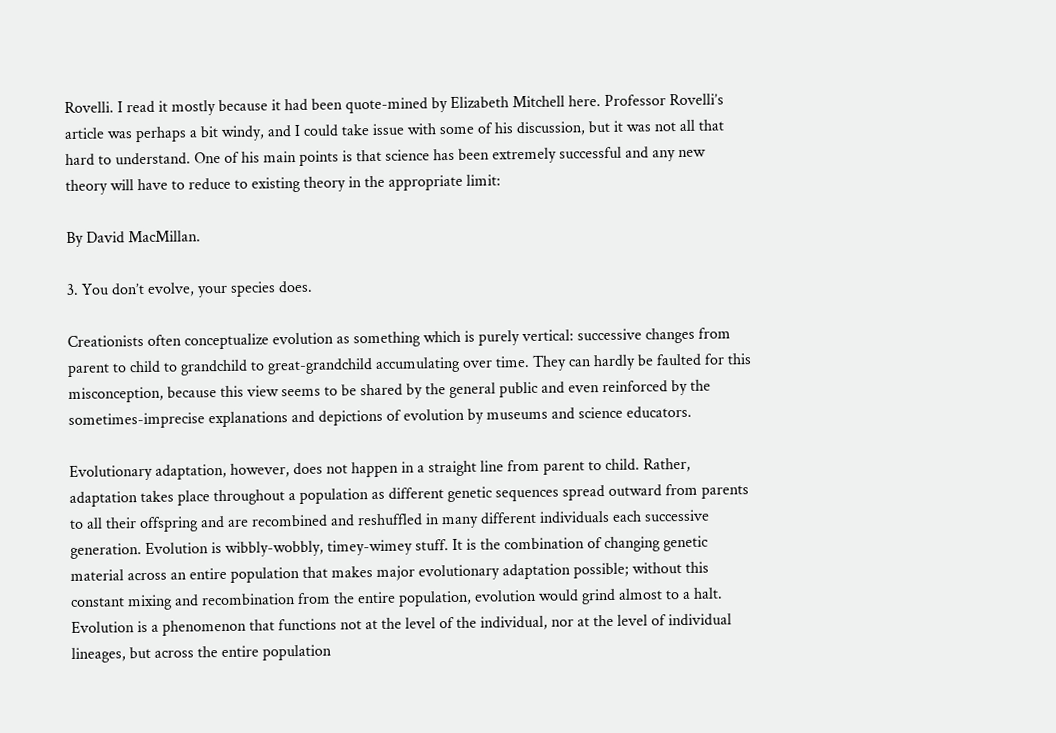Rovelli. I read it mostly because it had been quote-mined by Elizabeth Mitchell here. Professor Rovelli’s article was perhaps a bit windy, and I could take issue with some of his discussion, but it was not all that hard to understand. One of his main points is that science has been extremely successful and any new theory will have to reduce to existing theory in the appropriate limit:

By David MacMillan.

3. You don’t evolve, your species does.

Creationists often conceptualize evolution as something which is purely vertical: successive changes from parent to child to grandchild to great-grandchild accumulating over time. They can hardly be faulted for this misconception, because this view seems to be shared by the general public and even reinforced by the sometimes-imprecise explanations and depictions of evolution by museums and science educators.

Evolutionary adaptation, however, does not happen in a straight line from parent to child. Rather, adaptation takes place throughout a population as different genetic sequences spread outward from parents to all their offspring and are recombined and reshuffled in many different individuals each successive generation. Evolution is wibbly-wobbly, timey-wimey stuff. It is the combination of changing genetic material across an entire population that makes major evolutionary adaptation possible; without this constant mixing and recombination from the entire population, evolution would grind almost to a halt. Evolution is a phenomenon that functions not at the level of the individual, nor at the level of individual lineages, but across the entire population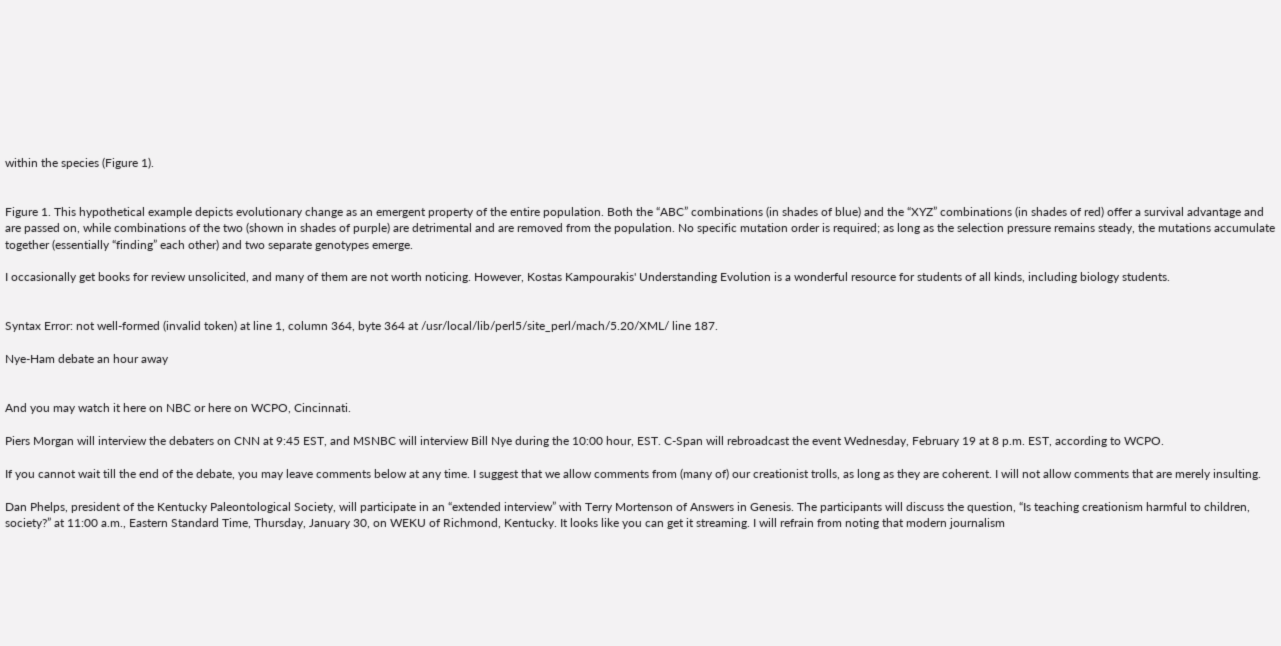within the species (Figure 1).


Figure 1. This hypothetical example depicts evolutionary change as an emergent property of the entire population. Both the “ABC” combinations (in shades of blue) and the “XYZ” combinations (in shades of red) offer a survival advantage and are passed on, while combinations of the two (shown in shades of purple) are detrimental and are removed from the population. No specific mutation order is required; as long as the selection pressure remains steady, the mutations accumulate together (essentially “finding” each other) and two separate genotypes emerge.

I occasionally get books for review unsolicited, and many of them are not worth noticing. However, Kostas Kampourakis' Understanding Evolution is a wonderful resource for students of all kinds, including biology students.


Syntax Error: not well-formed (invalid token) at line 1, column 364, byte 364 at /usr/local/lib/perl5/site_perl/mach/5.20/XML/ line 187.

Nye-Ham debate an hour away


And you may watch it here on NBC or here on WCPO, Cincinnati.

Piers Morgan will interview the debaters on CNN at 9:45 EST, and MSNBC will interview Bill Nye during the 10:00 hour, EST. C-Span will rebroadcast the event Wednesday, February 19 at 8 p.m. EST, according to WCPO.

If you cannot wait till the end of the debate, you may leave comments below at any time. I suggest that we allow comments from (many of) our creationist trolls, as long as they are coherent. I will not allow comments that are merely insulting.

Dan Phelps, president of the Kentucky Paleontological Society, will participate in an “extended interview” with Terry Mortenson of Answers in Genesis. The participants will discuss the question, “Is teaching creationism harmful to children, society?” at 11:00 a.m., Eastern Standard Time, Thursday, January 30, on WEKU of Richmond, Kentucky. It looks like you can get it streaming. I will refrain from noting that modern journalism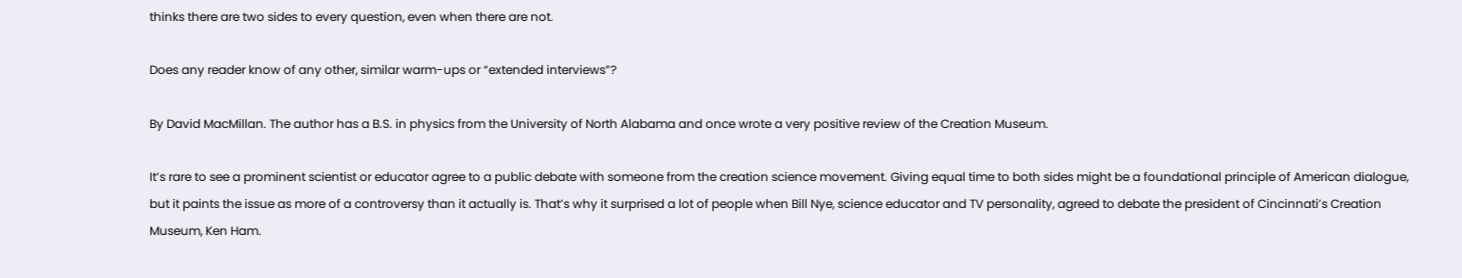thinks there are two sides to every question, even when there are not.

Does any reader know of any other, similar warm-ups or “extended interviews”?

By David MacMillan. The author has a B.S. in physics from the University of North Alabama and once wrote a very positive review of the Creation Museum.

It’s rare to see a prominent scientist or educator agree to a public debate with someone from the creation science movement. Giving equal time to both sides might be a foundational principle of American dialogue, but it paints the issue as more of a controversy than it actually is. That’s why it surprised a lot of people when Bill Nye, science educator and TV personality, agreed to debate the president of Cincinnati’s Creation Museum, Ken Ham.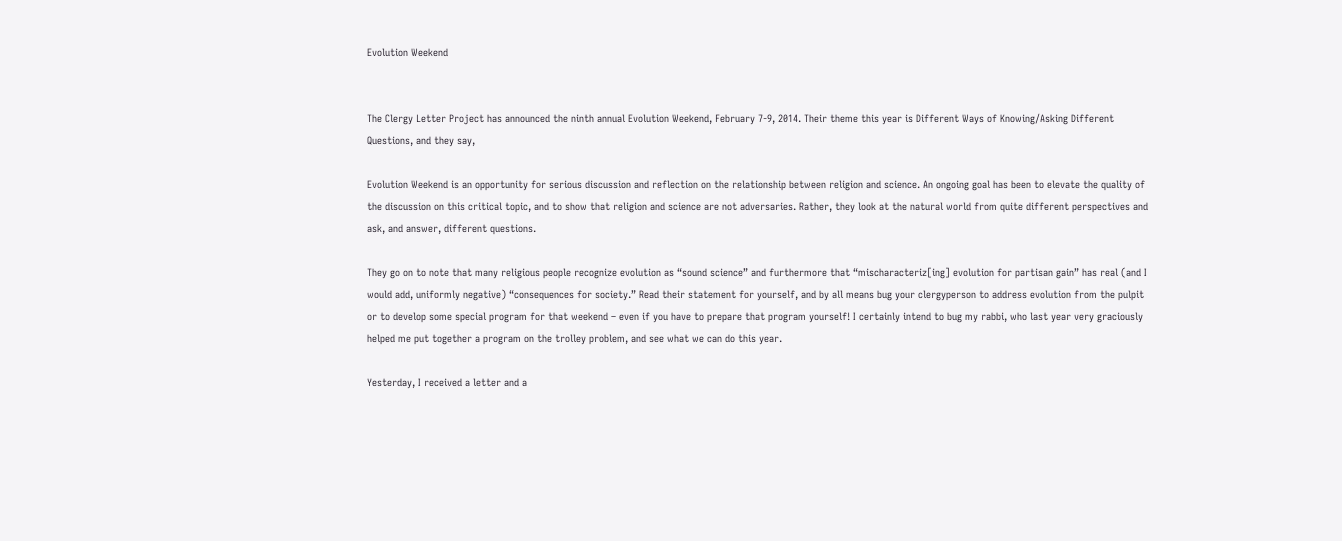Evolution Weekend


The Clergy Letter Project has announced the ninth annual Evolution Weekend, February 7-9, 2014. Their theme this year is Different Ways of Knowing/Asking Different Questions, and they say,

Evolution Weekend is an opportunity for serious discussion and reflection on the relationship between religion and science. An ongoing goal has been to elevate the quality of the discussion on this critical topic, and to show that religion and science are not adversaries. Rather, they look at the natural world from quite different perspectives and ask, and answer, different questions.

They go on to note that many religious people recognize evolution as “sound science” and furthermore that “mischaracteriz[ing] evolution for partisan gain” has real (and I would add, uniformly negative) “consequences for society.” Read their statement for yourself, and by all means bug your clergyperson to address evolution from the pulpit or to develop some special program for that weekend – even if you have to prepare that program yourself! I certainly intend to bug my rabbi, who last year very graciously helped me put together a program on the trolley problem, and see what we can do this year.

Yesterday, I received a letter and a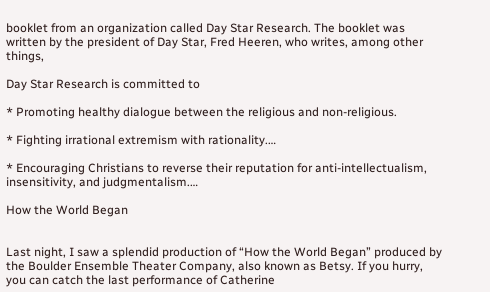booklet from an organization called Day Star Research. The booklet was written by the president of Day Star, Fred Heeren, who writes, among other things,

Day Star Research is committed to

* Promoting healthy dialogue between the religious and non-religious.

* Fighting irrational extremism with rationality.…

* Encouraging Christians to reverse their reputation for anti-intellectualism, insensitivity, and judgmentalism.…

How the World Began


Last night, I saw a splendid production of “How the World Began” produced by the Boulder Ensemble Theater Company, also known as Betsy. If you hurry, you can catch the last performance of Catherine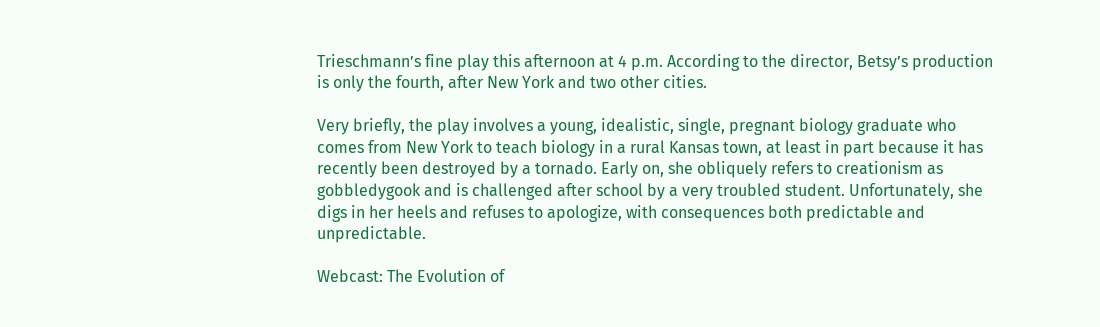Trieschmann’s fine play this afternoon at 4 p.m. According to the director, Betsy’s production is only the fourth, after New York and two other cities.

Very briefly, the play involves a young, idealistic, single, pregnant biology graduate who comes from New York to teach biology in a rural Kansas town, at least in part because it has recently been destroyed by a tornado. Early on, she obliquely refers to creationism as gobbledygook and is challenged after school by a very troubled student. Unfortunately, she digs in her heels and refuses to apologize, with consequences both predictable and unpredictable.

Webcast: The Evolution of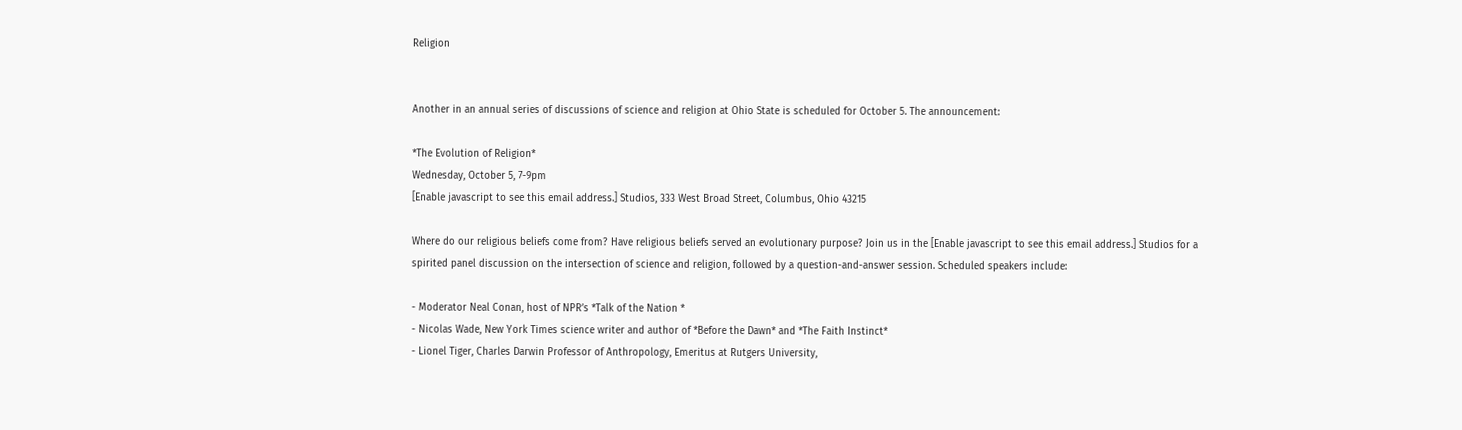Religion


Another in an annual series of discussions of science and religion at Ohio State is scheduled for October 5. The announcement:

*The Evolution of Religion*
Wednesday, October 5, 7-9pm
[Enable javascript to see this email address.] Studios, 333 West Broad Street, Columbus, Ohio 43215

Where do our religious beliefs come from? Have religious beliefs served an evolutionary purpose? Join us in the [Enable javascript to see this email address.] Studios for a spirited panel discussion on the intersection of science and religion, followed by a question-and-answer session. Scheduled speakers include:

- Moderator Neal Conan, host of NPR’s *Talk of the Nation *
- Nicolas Wade, New York Times science writer and author of *Before the Dawn* and *The Faith Instinct*
- Lionel Tiger, Charles Darwin Professor of Anthropology, Emeritus at Rutgers University,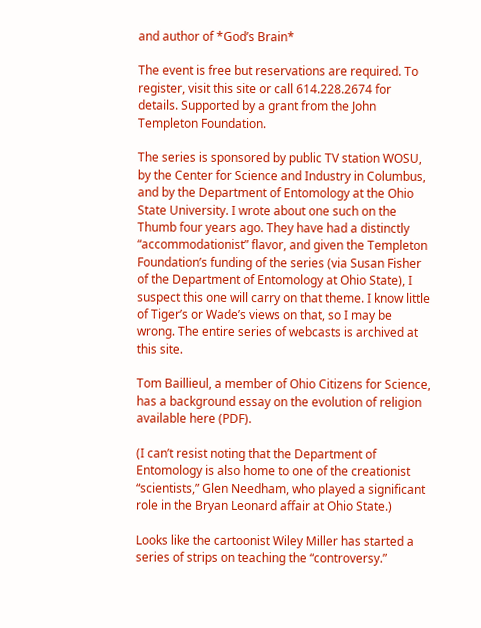and author of *God’s Brain*

The event is free but reservations are required. To register, visit this site or call 614.228.2674 for details. Supported by a grant from the John Templeton Foundation.

The series is sponsored by public TV station WOSU, by the Center for Science and Industry in Columbus, and by the Department of Entomology at the Ohio State University. I wrote about one such on the Thumb four years ago. They have had a distinctly “accommodationist” flavor, and given the Templeton Foundation’s funding of the series (via Susan Fisher of the Department of Entomology at Ohio State), I suspect this one will carry on that theme. I know little of Tiger’s or Wade’s views on that, so I may be wrong. The entire series of webcasts is archived at this site.

Tom Baillieul, a member of Ohio Citizens for Science, has a background essay on the evolution of religion available here (PDF).

(I can’t resist noting that the Department of Entomology is also home to one of the creationist “scientists,” Glen Needham, who played a significant role in the Bryan Leonard affair at Ohio State.)

Looks like the cartoonist Wiley Miller has started a series of strips on teaching the “controversy.”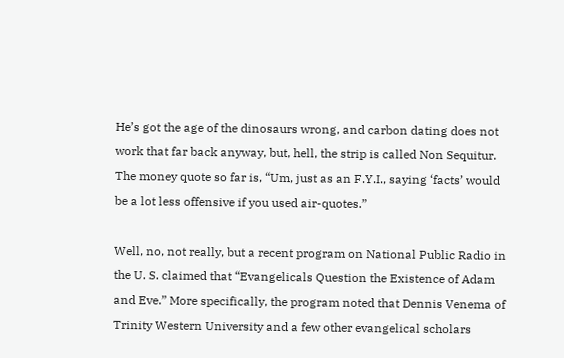He’s got the age of the dinosaurs wrong, and carbon dating does not work that far back anyway, but, hell, the strip is called Non Sequitur. The money quote so far is, “Um, just as an F.Y.I., saying ‘facts’ would be a lot less offensive if you used air-quotes.”

Well, no, not really, but a recent program on National Public Radio in the U. S. claimed that “Evangelicals Question the Existence of Adam and Eve.” More specifically, the program noted that Dennis Venema of Trinity Western University and a few other evangelical scholars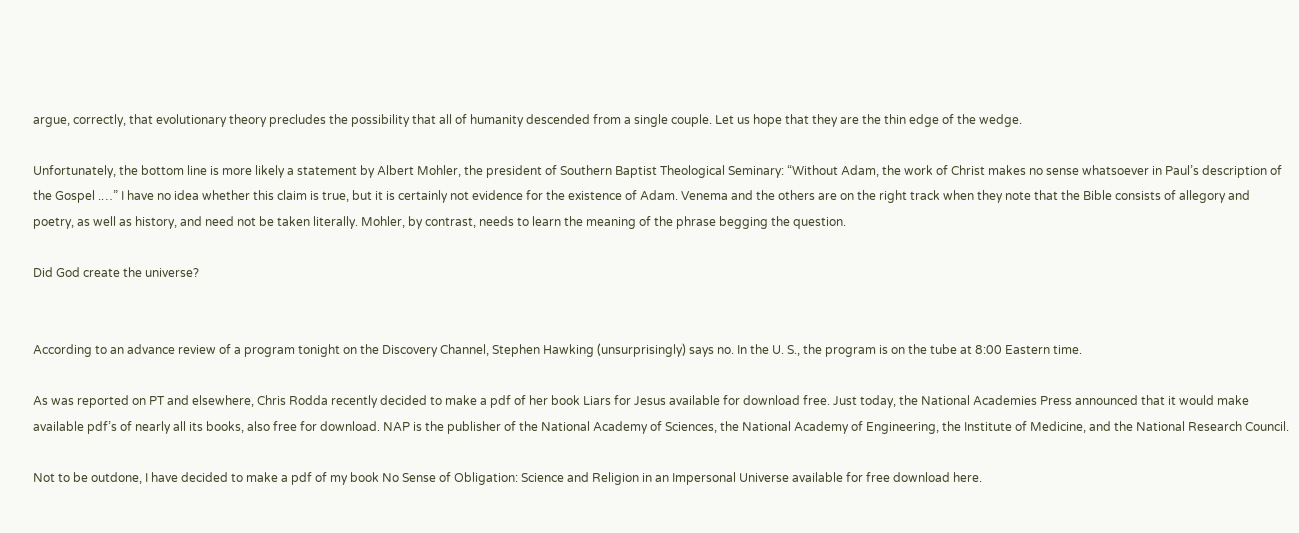argue, correctly, that evolutionary theory precludes the possibility that all of humanity descended from a single couple. Let us hope that they are the thin edge of the wedge.

Unfortunately, the bottom line is more likely a statement by Albert Mohler, the president of Southern Baptist Theological Seminary: “Without Adam, the work of Christ makes no sense whatsoever in Paul’s description of the Gospel .…” I have no idea whether this claim is true, but it is certainly not evidence for the existence of Adam. Venema and the others are on the right track when they note that the Bible consists of allegory and poetry, as well as history, and need not be taken literally. Mohler, by contrast, needs to learn the meaning of the phrase begging the question.

Did God create the universe?


According to an advance review of a program tonight on the Discovery Channel, Stephen Hawking (unsurprisingly) says no. In the U. S., the program is on the tube at 8:00 Eastern time.

As was reported on PT and elsewhere, Chris Rodda recently decided to make a pdf of her book Liars for Jesus available for download free. Just today, the National Academies Press announced that it would make available pdf’s of nearly all its books, also free for download. NAP is the publisher of the National Academy of Sciences, the National Academy of Engineering, the Institute of Medicine, and the National Research Council.

Not to be outdone, I have decided to make a pdf of my book No Sense of Obligation: Science and Religion in an Impersonal Universe available for free download here.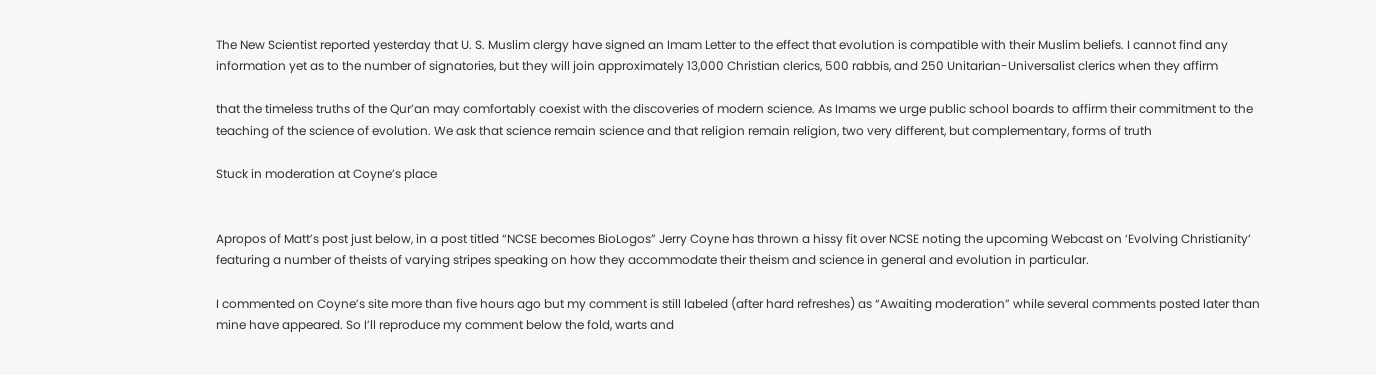The New Scientist reported yesterday that U. S. Muslim clergy have signed an Imam Letter to the effect that evolution is compatible with their Muslim beliefs. I cannot find any information yet as to the number of signatories, but they will join approximately 13,000 Christian clerics, 500 rabbis, and 250 Unitarian-Universalist clerics when they affirm

that the timeless truths of the Qur’an may comfortably coexist with the discoveries of modern science. As Imams we urge public school boards to affirm their commitment to the teaching of the science of evolution. We ask that science remain science and that religion remain religion, two very different, but complementary, forms of truth

Stuck in moderation at Coyne’s place


Apropos of Matt’s post just below, in a post titled “NCSE becomes BioLogos” Jerry Coyne has thrown a hissy fit over NCSE noting the upcoming Webcast on ‘Evolving Christianity’ featuring a number of theists of varying stripes speaking on how they accommodate their theism and science in general and evolution in particular.

I commented on Coyne’s site more than five hours ago but my comment is still labeled (after hard refreshes) as “Awaiting moderation” while several comments posted later than mine have appeared. So I’ll reproduce my comment below the fold, warts and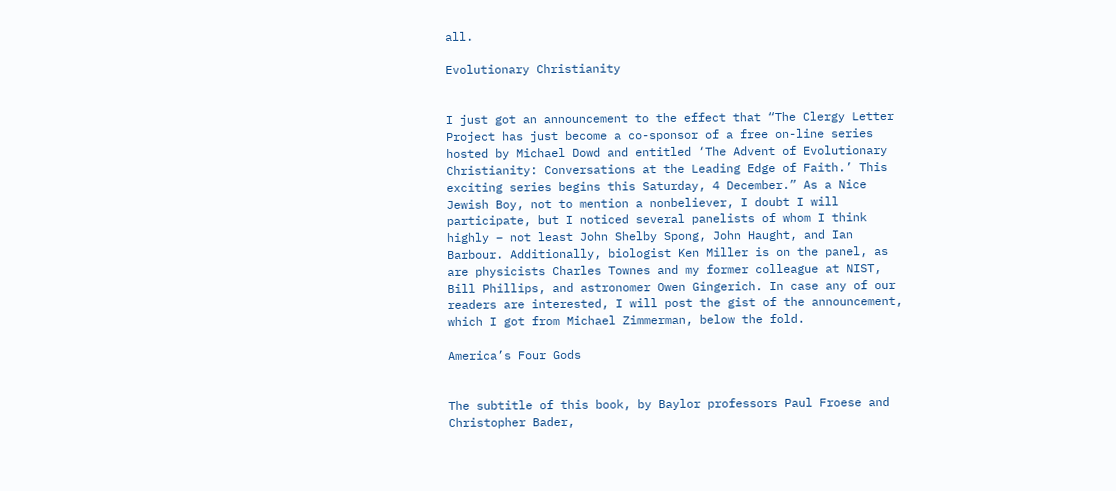all.

Evolutionary Christianity


I just got an announcement to the effect that “The Clergy Letter Project has just become a co-sponsor of a free on-line series hosted by Michael Dowd and entitled ‘The Advent of Evolutionary Christianity: Conversations at the Leading Edge of Faith.’ This exciting series begins this Saturday, 4 December.” As a Nice Jewish Boy, not to mention a nonbeliever, I doubt I will participate, but I noticed several panelists of whom I think highly – not least John Shelby Spong, John Haught, and Ian Barbour. Additionally, biologist Ken Miller is on the panel, as are physicists Charles Townes and my former colleague at NIST, Bill Phillips, and astronomer Owen Gingerich. In case any of our readers are interested, I will post the gist of the announcement, which I got from Michael Zimmerman, below the fold.

America’s Four Gods


The subtitle of this book, by Baylor professors Paul Froese and Christopher Bader,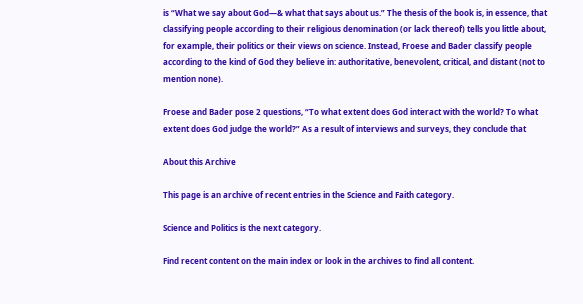is “What we say about God—& what that says about us.” The thesis of the book is, in essence, that classifying people according to their religious denomination (or lack thereof) tells you little about, for example, their politics or their views on science. Instead, Froese and Bader classify people according to the kind of God they believe in: authoritative, benevolent, critical, and distant (not to mention none).

Froese and Bader pose 2 questions, “To what extent does God interact with the world? To what extent does God judge the world?” As a result of interviews and surveys, they conclude that

About this Archive

This page is an archive of recent entries in the Science and Faith category.

Science and Politics is the next category.

Find recent content on the main index or look in the archives to find all content.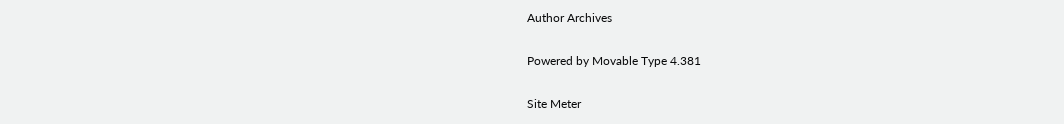Author Archives

Powered by Movable Type 4.381

Site Meter